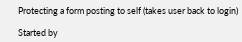Protecting a form posting to self (takes user back to login)

Started by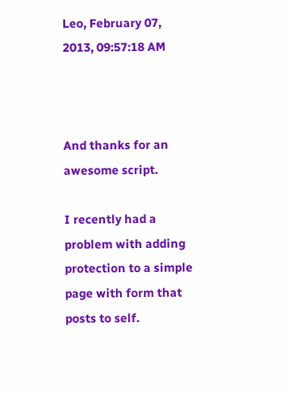Leo, February 07, 2013, 09:57:18 AM



And thanks for an awesome script.

I recently had a problem with adding protection to a simple page with form that posts to self.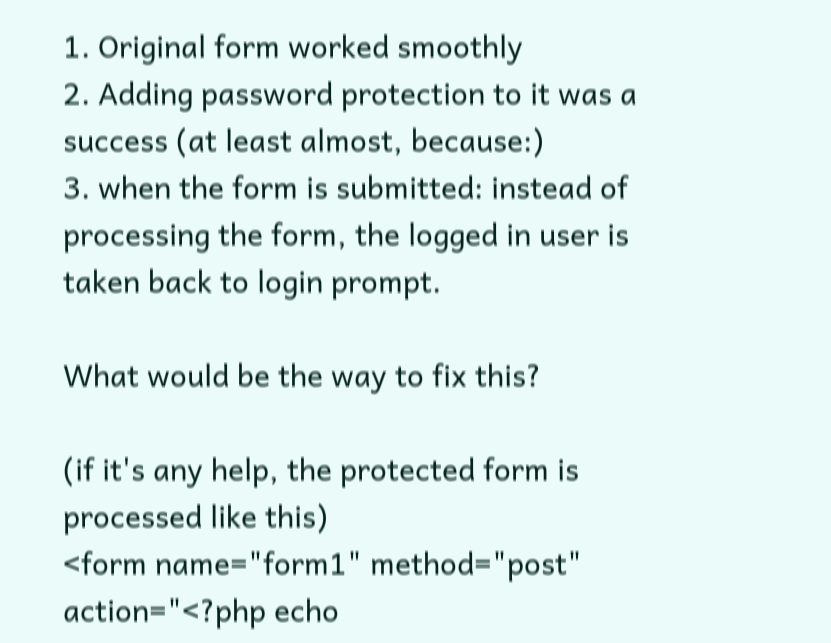1. Original form worked smoothly
2. Adding password protection to it was a success (at least almost, because:)
3. when the form is submitted: instead of processing the form, the logged in user is taken back to login prompt.

What would be the way to fix this?

(if it's any help, the protected form is processed like this)
<form name="form1" method="post" action="<?php echo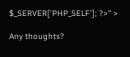$_SERVER['PHP_SELF']; ?>" >

Any thoughts?